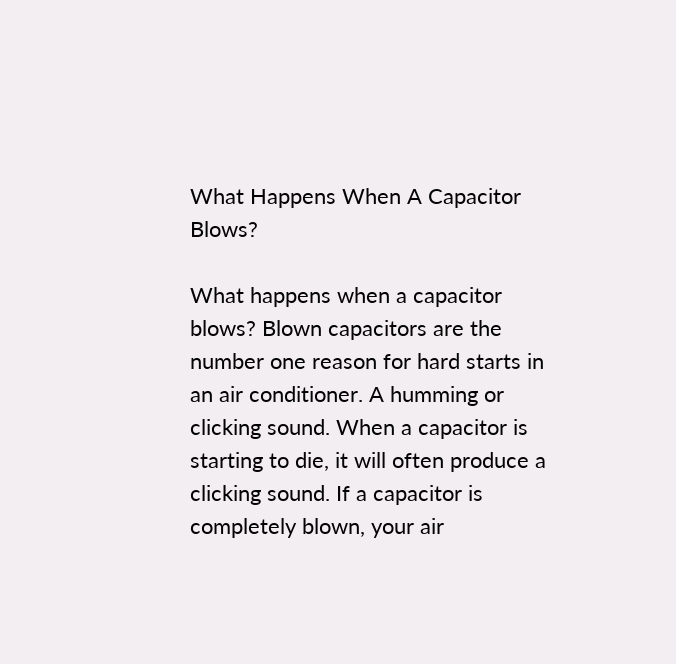What Happens When A Capacitor Blows?

What happens when a capacitor blows? Blown capacitors are the number one reason for hard starts in an air conditioner. A humming or clicking sound. When a capacitor is starting to die, it will often produce a clicking sound. If a capacitor is completely blown, your air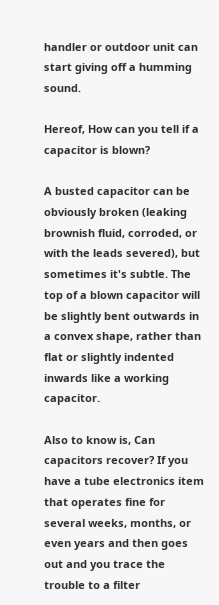handler or outdoor unit can start giving off a humming sound.

Hereof, How can you tell if a capacitor is blown?

A busted capacitor can be obviously broken (leaking brownish fluid, corroded, or with the leads severed), but sometimes it's subtle. The top of a blown capacitor will be slightly bent outwards in a convex shape, rather than flat or slightly indented inwards like a working capacitor.

Also to know is, Can capacitors recover? If you have a tube electronics item that operates fine for several weeks, months, or even years and then goes out and you trace the trouble to a filter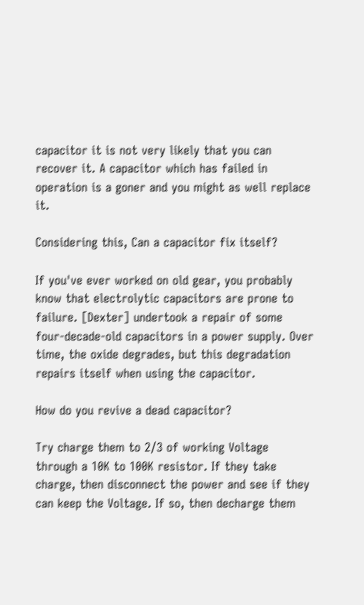capacitor it is not very likely that you can recover it. A capacitor which has failed in operation is a goner and you might as well replace it.

Considering this, Can a capacitor fix itself?

If you've ever worked on old gear, you probably know that electrolytic capacitors are prone to failure. [Dexter] undertook a repair of some four-decade-old capacitors in a power supply. Over time, the oxide degrades, but this degradation repairs itself when using the capacitor.

How do you revive a dead capacitor?

Try charge them to 2/3 of working Voltage through a 10K to 100K resistor. If they take charge, then disconnect the power and see if they can keep the Voltage. If so, then decharge them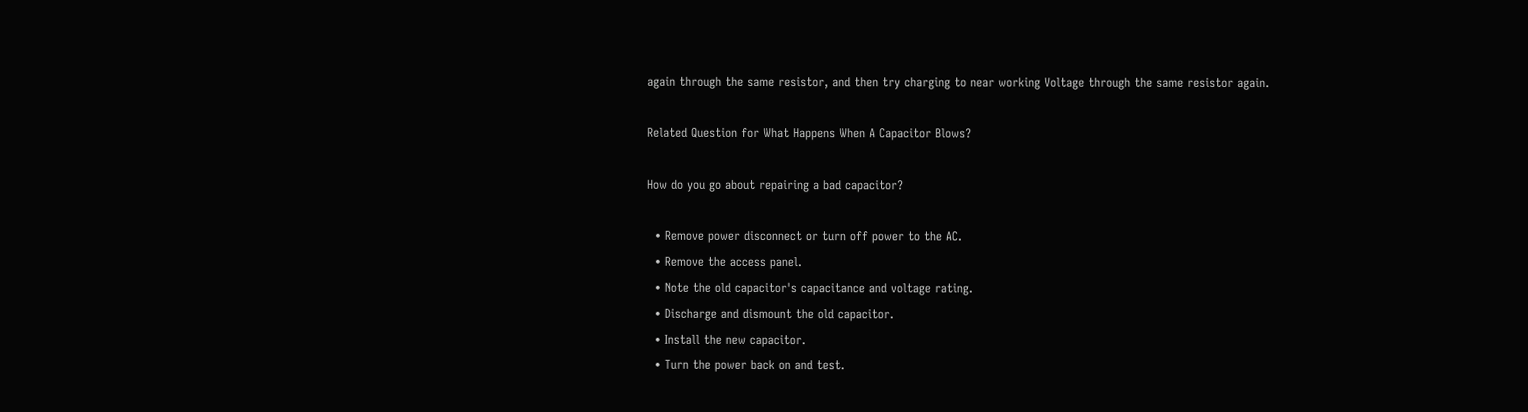again through the same resistor, and then try charging to near working Voltage through the same resistor again.

Related Question for What Happens When A Capacitor Blows?

How do you go about repairing a bad capacitor?

  • Remove power disconnect or turn off power to the AC.
  • Remove the access panel.
  • Note the old capacitor's capacitance and voltage rating.
  • Discharge and dismount the old capacitor.
  • Install the new capacitor.
  • Turn the power back on and test.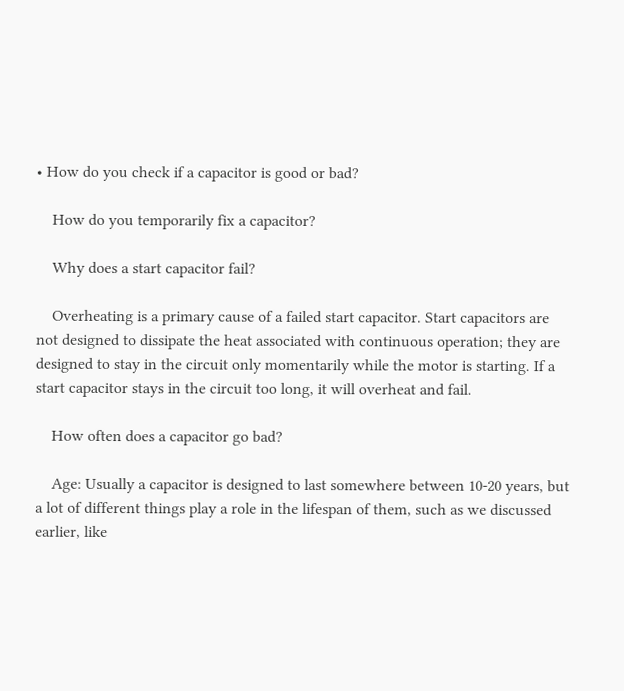• How do you check if a capacitor is good or bad?

    How do you temporarily fix a capacitor?

    Why does a start capacitor fail?

    Overheating is a primary cause of a failed start capacitor. Start capacitors are not designed to dissipate the heat associated with continuous operation; they are designed to stay in the circuit only momentarily while the motor is starting. If a start capacitor stays in the circuit too long, it will overheat and fail.

    How often does a capacitor go bad?

    Age: Usually a capacitor is designed to last somewhere between 10-20 years, but a lot of different things play a role in the lifespan of them, such as we discussed earlier, like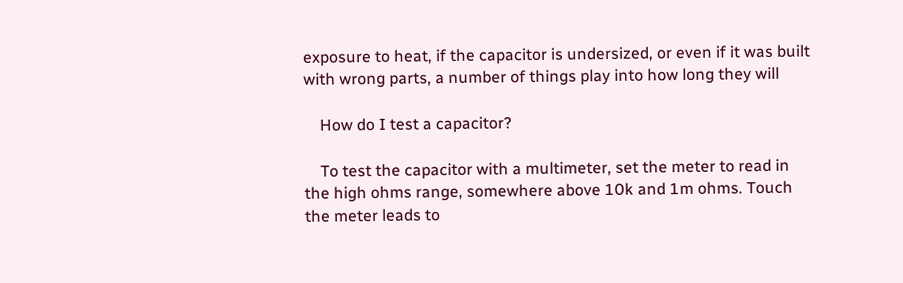exposure to heat, if the capacitor is undersized, or even if it was built with wrong parts, a number of things play into how long they will

    How do I test a capacitor?

    To test the capacitor with a multimeter, set the meter to read in the high ohms range, somewhere above 10k and 1m ohms. Touch the meter leads to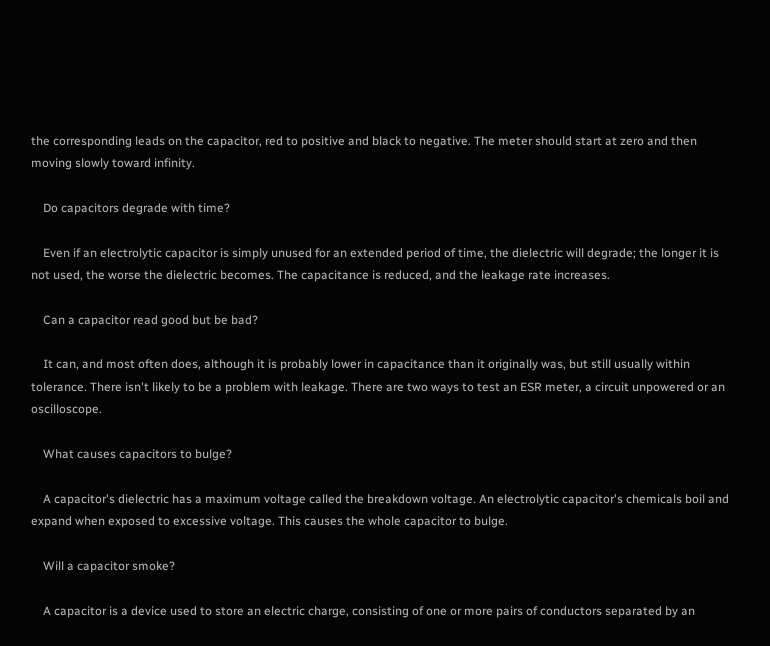the corresponding leads on the capacitor, red to positive and black to negative. The meter should start at zero and then moving slowly toward infinity.

    Do capacitors degrade with time?

    Even if an electrolytic capacitor is simply unused for an extended period of time, the dielectric will degrade; the longer it is not used, the worse the dielectric becomes. The capacitance is reduced, and the leakage rate increases.

    Can a capacitor read good but be bad?

    It can, and most often does, although it is probably lower in capacitance than it originally was, but still usually within tolerance. There isn't likely to be a problem with leakage. There are two ways to test an ESR meter, a circuit unpowered or an oscilloscope.

    What causes capacitors to bulge?

    A capacitor's dielectric has a maximum voltage called the breakdown voltage. An electrolytic capacitor's chemicals boil and expand when exposed to excessive voltage. This causes the whole capacitor to bulge.

    Will a capacitor smoke?

    A capacitor is a device used to store an electric charge, consisting of one or more pairs of conductors separated by an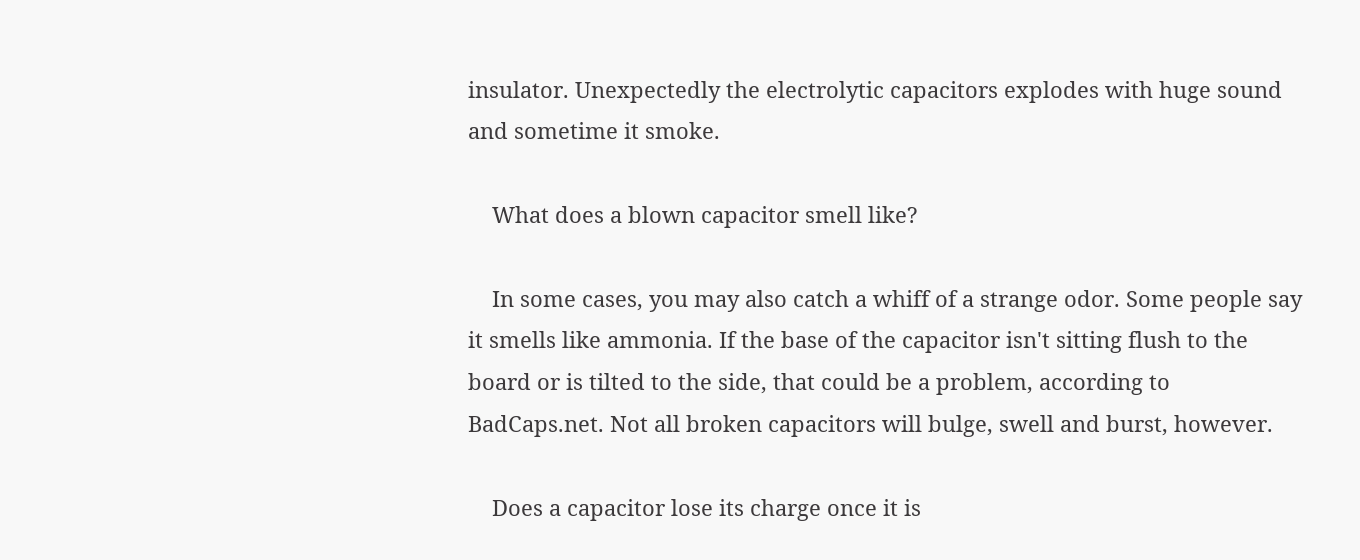insulator. Unexpectedly the electrolytic capacitors explodes with huge sound and sometime it smoke.

    What does a blown capacitor smell like?

    In some cases, you may also catch a whiff of a strange odor. Some people say it smells like ammonia. If the base of the capacitor isn't sitting flush to the board or is tilted to the side, that could be a problem, according to BadCaps.net. Not all broken capacitors will bulge, swell and burst, however.

    Does a capacitor lose its charge once it is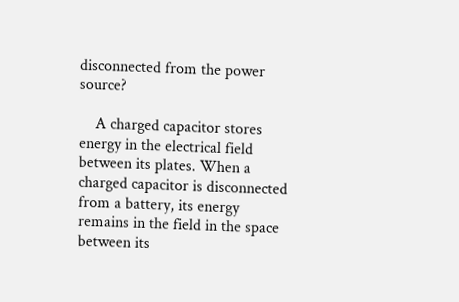disconnected from the power source?

    A charged capacitor stores energy in the electrical field between its plates. When a charged capacitor is disconnected from a battery, its energy remains in the field in the space between its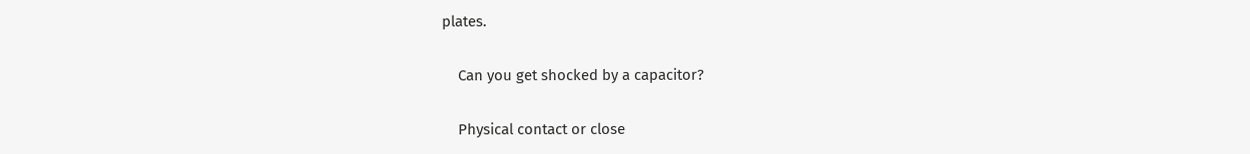plates.

    Can you get shocked by a capacitor?

    Physical contact or close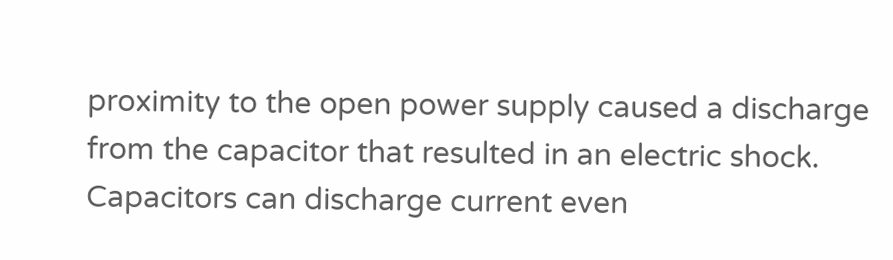proximity to the open power supply caused a discharge from the capacitor that resulted in an electric shock. Capacitors can discharge current even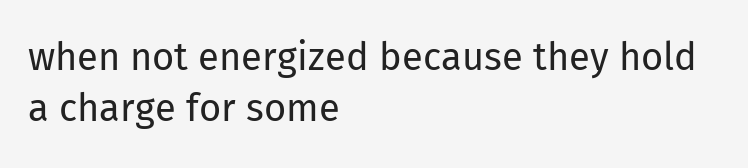when not energized because they hold a charge for some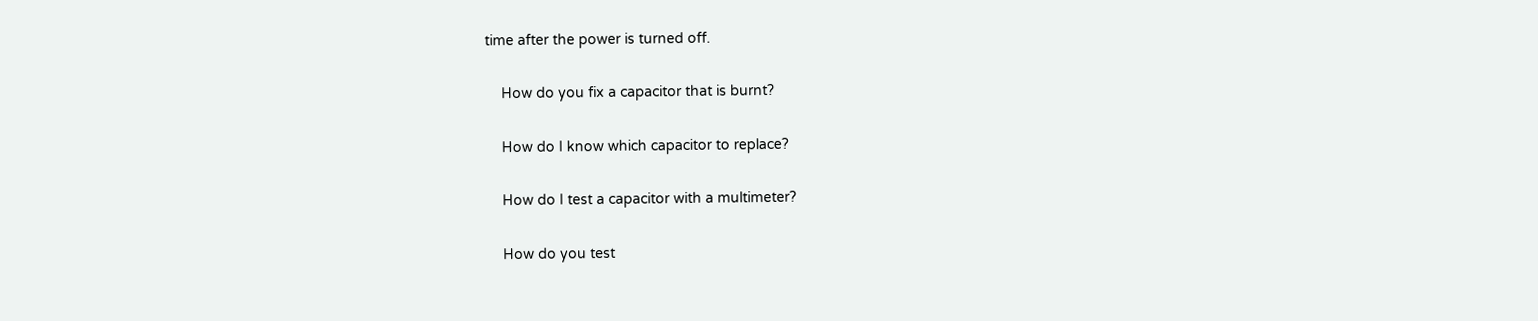time after the power is turned off.

    How do you fix a capacitor that is burnt?

    How do I know which capacitor to replace?

    How do I test a capacitor with a multimeter?

    How do you test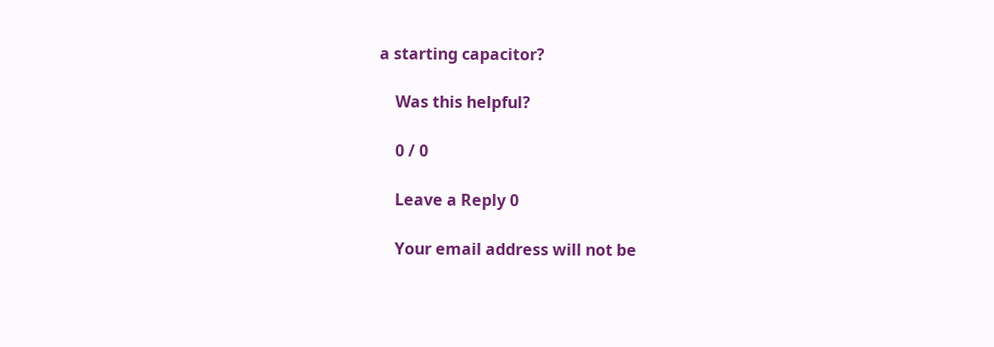a starting capacitor?

    Was this helpful?

    0 / 0

    Leave a Reply 0

    Your email address will not be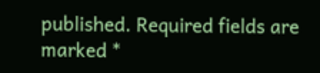published. Required fields are marked *